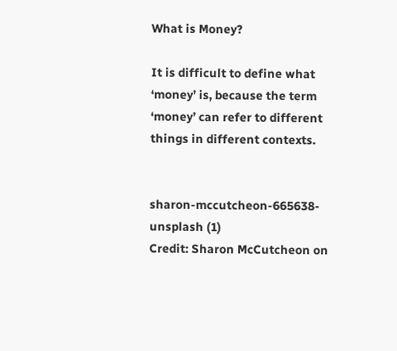What is Money?

It is difficult to define what ‘money’ is, because the term ‘money’ can refer to different things in different contexts.


sharon-mccutcheon-665638-unsplash (1)
Credit: Sharon McCutcheon on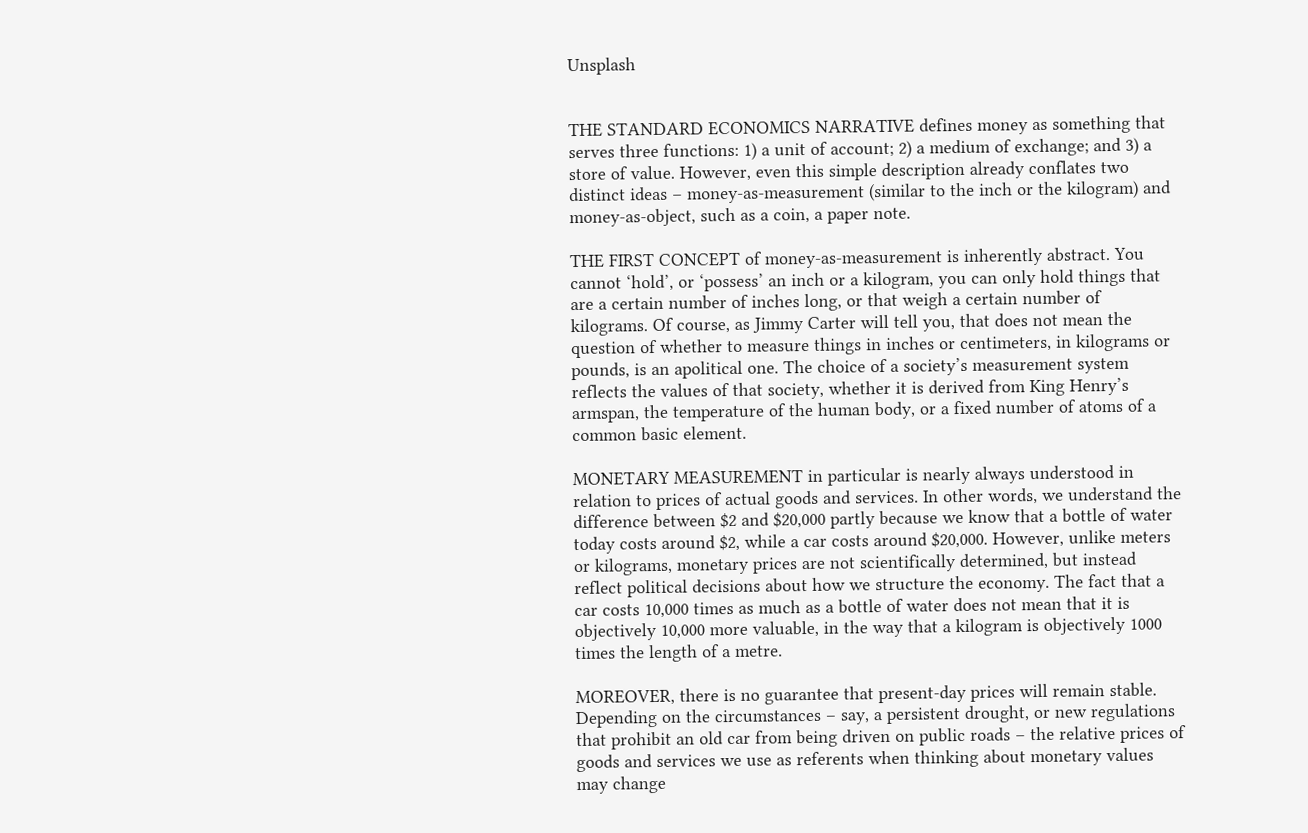Unsplash


THE STANDARD ECONOMICS NARRATIVE defines money as something that serves three functions: 1) a unit of account; 2) a medium of exchange; and 3) a store of value. However, even this simple description already conflates two distinct ideas – money-as-measurement (similar to the inch or the kilogram) and money-as-object, such as a coin, a paper note.

THE FIRST CONCEPT of money-as-measurement is inherently abstract. You cannot ‘hold’, or ‘possess’ an inch or a kilogram, you can only hold things that are a certain number of inches long, or that weigh a certain number of kilograms. Of course, as Jimmy Carter will tell you, that does not mean the question of whether to measure things in inches or centimeters, in kilograms or pounds, is an apolitical one. The choice of a society’s measurement system reflects the values of that society, whether it is derived from King Henry’s armspan, the temperature of the human body, or a fixed number of atoms of a common basic element.

MONETARY MEASUREMENT in particular is nearly always understood in relation to prices of actual goods and services. In other words, we understand the difference between $2 and $20,000 partly because we know that a bottle of water today costs around $2, while a car costs around $20,000. However, unlike meters or kilograms, monetary prices are not scientifically determined, but instead reflect political decisions about how we structure the economy. The fact that a car costs 10,000 times as much as a bottle of water does not mean that it is objectively 10,000 more valuable, in the way that a kilogram is objectively 1000 times the length of a metre.

MOREOVER, there is no guarantee that present-day prices will remain stable. Depending on the circumstances – say, a persistent drought, or new regulations that prohibit an old car from being driven on public roads – the relative prices of goods and services we use as referents when thinking about monetary values may change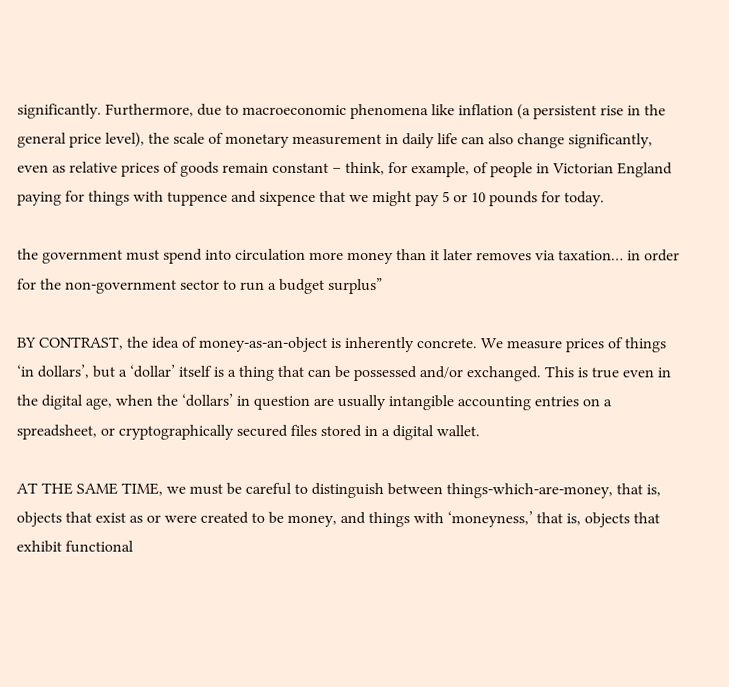significantly. Furthermore, due to macroeconomic phenomena like inflation (a persistent rise in the general price level), the scale of monetary measurement in daily life can also change significantly, even as relative prices of goods remain constant – think, for example, of people in Victorian England paying for things with tuppence and sixpence that we might pay 5 or 10 pounds for today.

the government must spend into circulation more money than it later removes via taxation… in order for the non-government sector to run a budget surplus”

BY CONTRAST, the idea of money-as-an-object is inherently concrete. We measure prices of things ‘in dollars’, but a ‘dollar’ itself is a thing that can be possessed and/or exchanged. This is true even in the digital age, when the ‘dollars’ in question are usually intangible accounting entries on a spreadsheet, or cryptographically secured files stored in a digital wallet.

AT THE SAME TIME, we must be careful to distinguish between things-which-are-money, that is, objects that exist as or were created to be money, and things with ‘moneyness,’ that is, objects that exhibit functional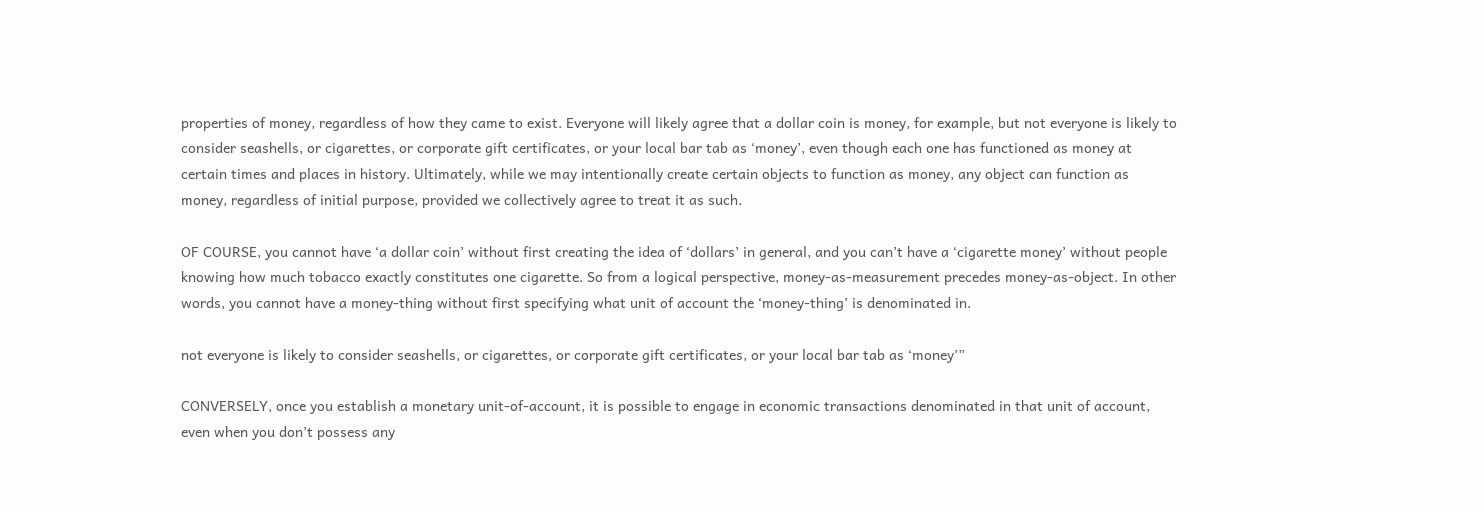properties of money, regardless of how they came to exist. Everyone will likely agree that a dollar coin is money, for example, but not everyone is likely to consider seashells, or cigarettes, or corporate gift certificates, or your local bar tab as ‘money’, even though each one has functioned as money at certain times and places in history. Ultimately, while we may intentionally create certain objects to function as money, any object can function as money, regardless of initial purpose, provided we collectively agree to treat it as such.

OF COURSE, you cannot have ‘a dollar coin’ without first creating the idea of ‘dollars’ in general, and you can’t have a ‘cigarette money’ without people knowing how much tobacco exactly constitutes one cigarette. So from a logical perspective, money-as-measurement precedes money-as-object. In other words, you cannot have a money-thing without first specifying what unit of account the ‘money-thing’ is denominated in.

not everyone is likely to consider seashells, or cigarettes, or corporate gift certificates, or your local bar tab as ‘money’”

CONVERSELY, once you establish a monetary unit-of-account, it is possible to engage in economic transactions denominated in that unit of account, even when you don’t possess any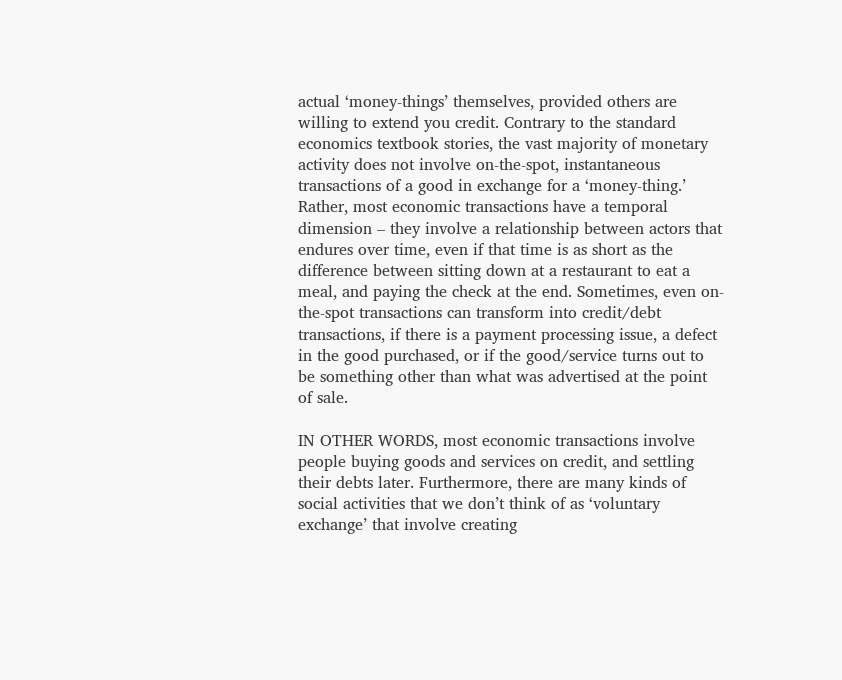actual ‘money-things’ themselves, provided others are willing to extend you credit. Contrary to the standard economics textbook stories, the vast majority of monetary activity does not involve on-the-spot, instantaneous transactions of a good in exchange for a ‘money-thing.’ Rather, most economic transactions have a temporal dimension – they involve a relationship between actors that endures over time, even if that time is as short as the difference between sitting down at a restaurant to eat a meal, and paying the check at the end. Sometimes, even on-the-spot transactions can transform into credit/debt transactions, if there is a payment processing issue, a defect in the good purchased, or if the good/service turns out to be something other than what was advertised at the point of sale.

IN OTHER WORDS, most economic transactions involve people buying goods and services on credit, and settling their debts later. Furthermore, there are many kinds of social activities that we don’t think of as ‘voluntary exchange’ that involve creating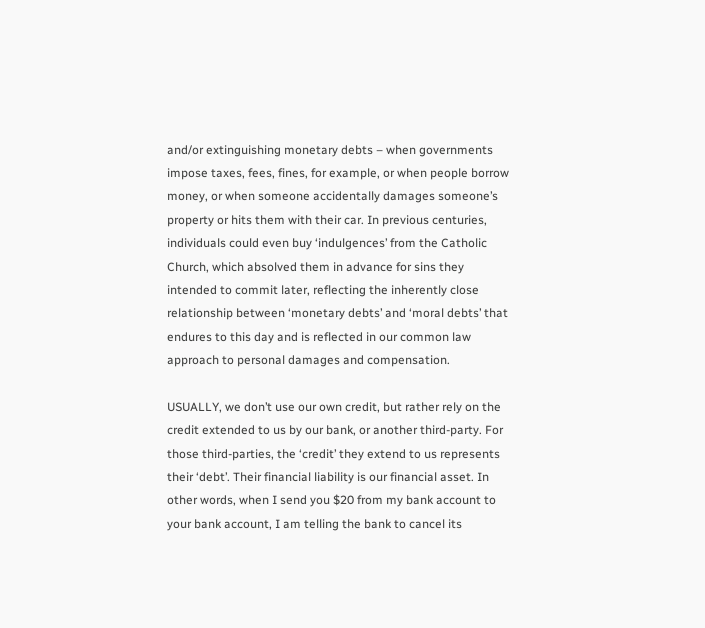and/or extinguishing monetary debts – when governments impose taxes, fees, fines, for example, or when people borrow money, or when someone accidentally damages someone’s property or hits them with their car. In previous centuries, individuals could even buy ‘indulgences’ from the Catholic Church, which absolved them in advance for sins they intended to commit later, reflecting the inherently close relationship between ‘monetary debts’ and ‘moral debts’ that endures to this day and is reflected in our common law approach to personal damages and compensation.

USUALLY, we don’t use our own credit, but rather rely on the credit extended to us by our bank, or another third-party. For those third-parties, the ‘credit’ they extend to us represents their ‘debt’. Their financial liability is our financial asset. In other words, when I send you $20 from my bank account to your bank account, I am telling the bank to cancel its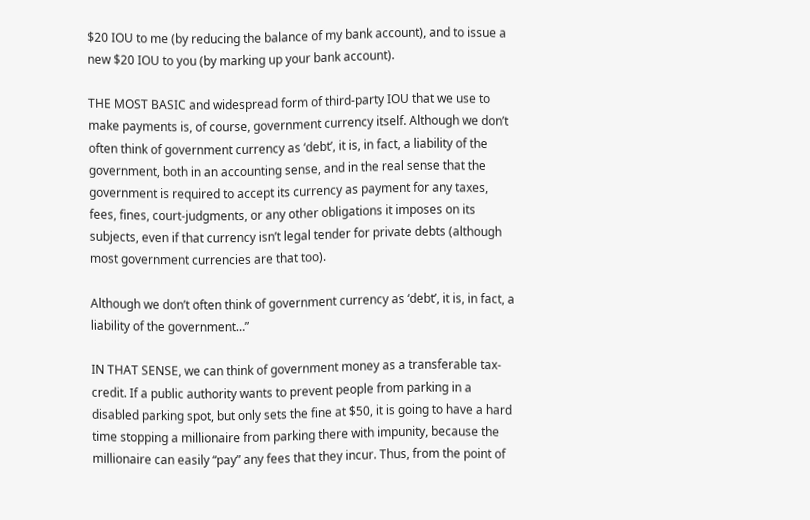$20 IOU to me (by reducing the balance of my bank account), and to issue a new $20 IOU to you (by marking up your bank account).

THE MOST BASIC and widespread form of third-party IOU that we use to make payments is, of course, government currency itself. Although we don’t often think of government currency as ‘debt’, it is, in fact, a liability of the government, both in an accounting sense, and in the real sense that the government is required to accept its currency as payment for any taxes, fees, fines, court-judgments, or any other obligations it imposes on its subjects, even if that currency isn’t legal tender for private debts (although most government currencies are that too).

Although we don’t often think of government currency as ‘debt’, it is, in fact, a liability of the government…”

IN THAT SENSE, we can think of government money as a transferable tax-credit. If a public authority wants to prevent people from parking in a disabled parking spot, but only sets the fine at $50, it is going to have a hard time stopping a millionaire from parking there with impunity, because the millionaire can easily “pay” any fees that they incur. Thus, from the point of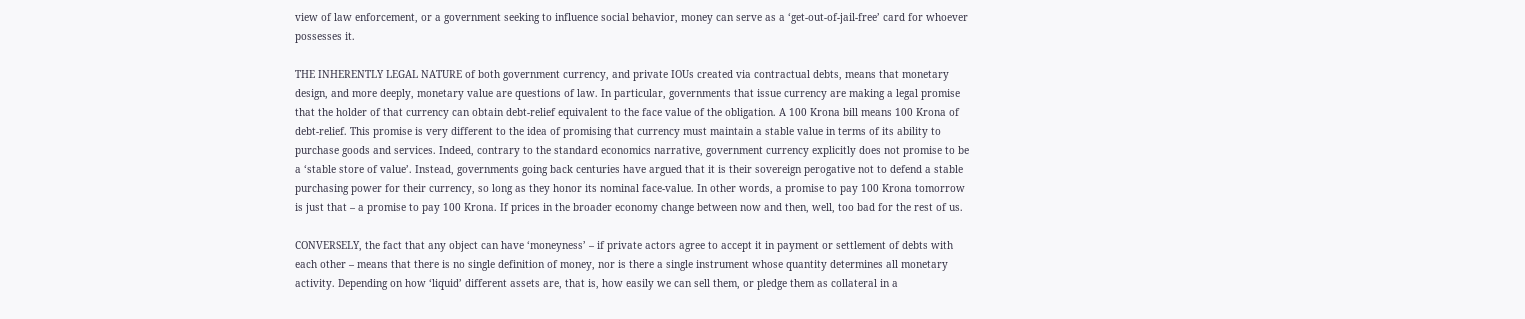view of law enforcement, or a government seeking to influence social behavior, money can serve as a ‘get-out-of-jail-free’ card for whoever possesses it.

THE INHERENTLY LEGAL NATURE of both government currency, and private IOUs created via contractual debts, means that monetary design, and more deeply, monetary value are questions of law. In particular, governments that issue currency are making a legal promise that the holder of that currency can obtain debt-relief equivalent to the face value of the obligation. A 100 Krona bill means 100 Krona of debt-relief. This promise is very different to the idea of promising that currency must maintain a stable value in terms of its ability to purchase goods and services. Indeed, contrary to the standard economics narrative, government currency explicitly does not promise to be a ‘stable store of value’. Instead, governments going back centuries have argued that it is their sovereign perogative not to defend a stable purchasing power for their currency, so long as they honor its nominal face-value. In other words, a promise to pay 100 Krona tomorrow is just that – a promise to pay 100 Krona. If prices in the broader economy change between now and then, well, too bad for the rest of us.

CONVERSELY, the fact that any object can have ‘moneyness’ – if private actors agree to accept it in payment or settlement of debts with each other – means that there is no single definition of money, nor is there a single instrument whose quantity determines all monetary activity. Depending on how ‘liquid’ different assets are, that is, how easily we can sell them, or pledge them as collateral in a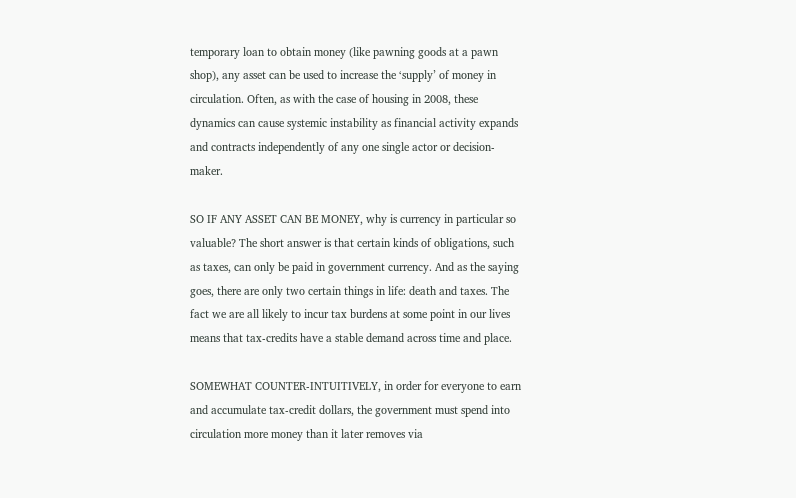temporary loan to obtain money (like pawning goods at a pawn shop), any asset can be used to increase the ‘supply’ of money in circulation. Often, as with the case of housing in 2008, these dynamics can cause systemic instability as financial activity expands and contracts independently of any one single actor or decision-maker.

SO IF ANY ASSET CAN BE MONEY, why is currency in particular so valuable? The short answer is that certain kinds of obligations, such as taxes, can only be paid in government currency. And as the saying goes, there are only two certain things in life: death and taxes. The fact we are all likely to incur tax burdens at some point in our lives means that tax-credits have a stable demand across time and place.

SOMEWHAT COUNTER-INTUITIVELY, in order for everyone to earn and accumulate tax-credit dollars, the government must spend into circulation more money than it later removes via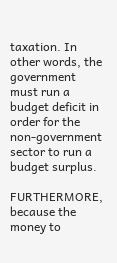taxation. In other words, the government must run a budget deficit in order for the non-government sector to run a budget surplus.

FURTHERMORE, because the money to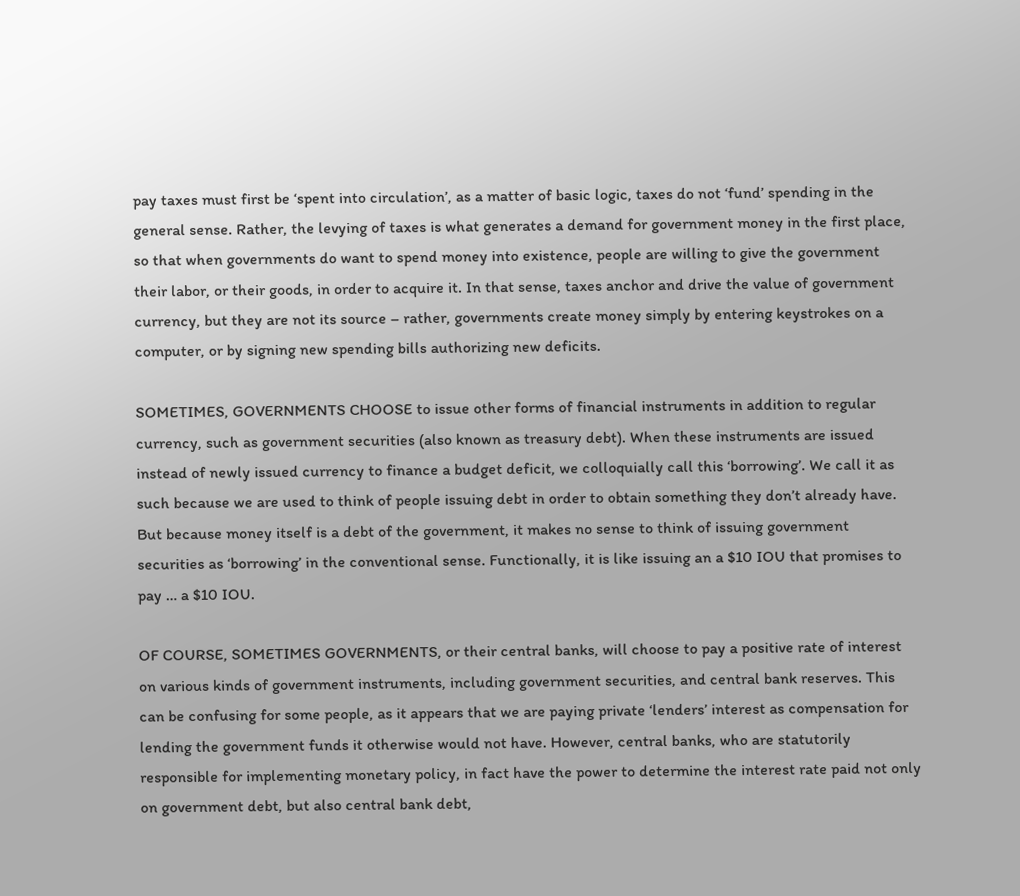pay taxes must first be ‘spent into circulation’, as a matter of basic logic, taxes do not ‘fund’ spending in the general sense. Rather, the levying of taxes is what generates a demand for government money in the first place, so that when governments do want to spend money into existence, people are willing to give the government their labor, or their goods, in order to acquire it. In that sense, taxes anchor and drive the value of government currency, but they are not its source – rather, governments create money simply by entering keystrokes on a computer, or by signing new spending bills authorizing new deficits.

SOMETIMES, GOVERNMENTS CHOOSE to issue other forms of financial instruments in addition to regular currency, such as government securities (also known as treasury debt). When these instruments are issued instead of newly issued currency to finance a budget deficit, we colloquially call this ‘borrowing’. We call it as such because we are used to think of people issuing debt in order to obtain something they don’t already have. But because money itself is a debt of the government, it makes no sense to think of issuing government securities as ‘borrowing’ in the conventional sense. Functionally, it is like issuing an a $10 IOU that promises to pay … a $10 IOU.

OF COURSE, SOMETIMES GOVERNMENTS, or their central banks, will choose to pay a positive rate of interest on various kinds of government instruments, including government securities, and central bank reserves. This can be confusing for some people, as it appears that we are paying private ‘lenders’ interest as compensation for lending the government funds it otherwise would not have. However, central banks, who are statutorily responsible for implementing monetary policy, in fact have the power to determine the interest rate paid not only on government debt, but also central bank debt,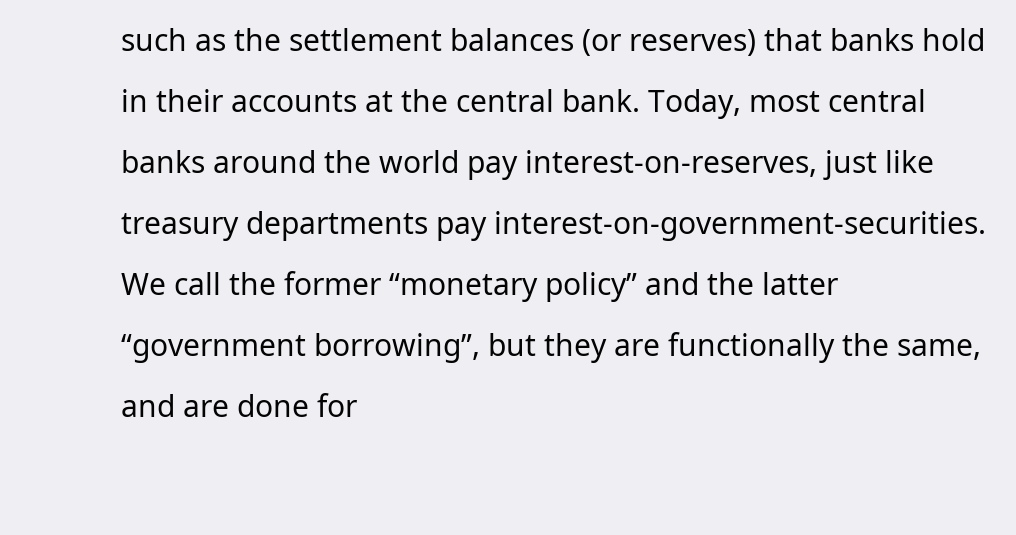such as the settlement balances (or reserves) that banks hold in their accounts at the central bank. Today, most central banks around the world pay interest-on-reserves, just like treasury departments pay interest-on-government-securities. We call the former “monetary policy” and the latter “government borrowing”, but they are functionally the same, and are done for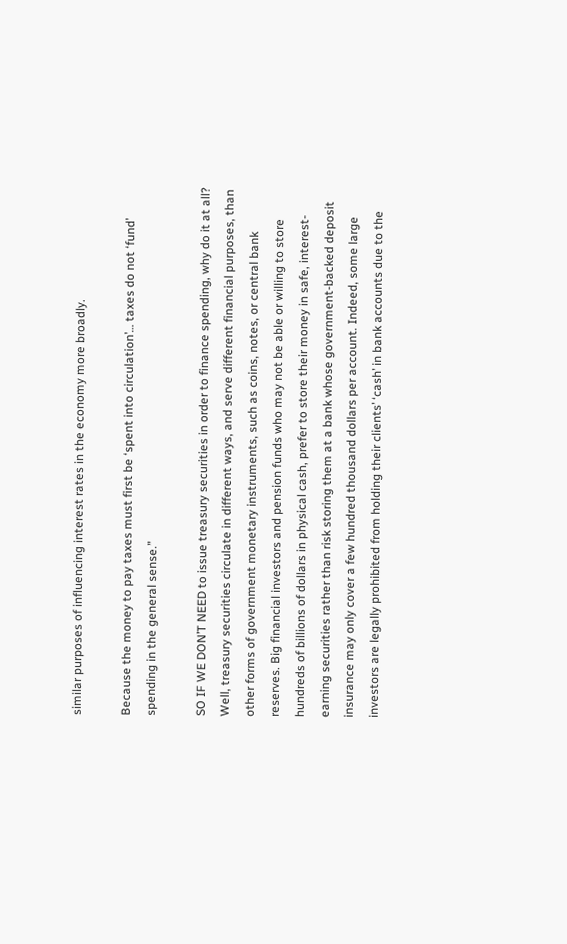similar purposes of influencing interest rates in the economy more broadly.

Because the money to pay taxes must first be ‘spent into circulation’… taxes do not ‘fund’ spending in the general sense.”

SO IF WE DON’T NEED to issue treasury securities in order to finance spending, why do it at all? Well, treasury securities circulate in different ways, and serve different financial purposes, than other forms of government monetary instruments, such as coins, notes, or central bank reserves. Big financial investors and pension funds who may not be able or willing to store hundreds of billions of dollars in physical cash, prefer to store their money in safe, interest-earning securities rather than risk storing them at a bank whose government-backed deposit insurance may only cover a few hundred thousand dollars per account. Indeed, some large investors are legally prohibited from holding their clients’ ‘cash’ in bank accounts due to the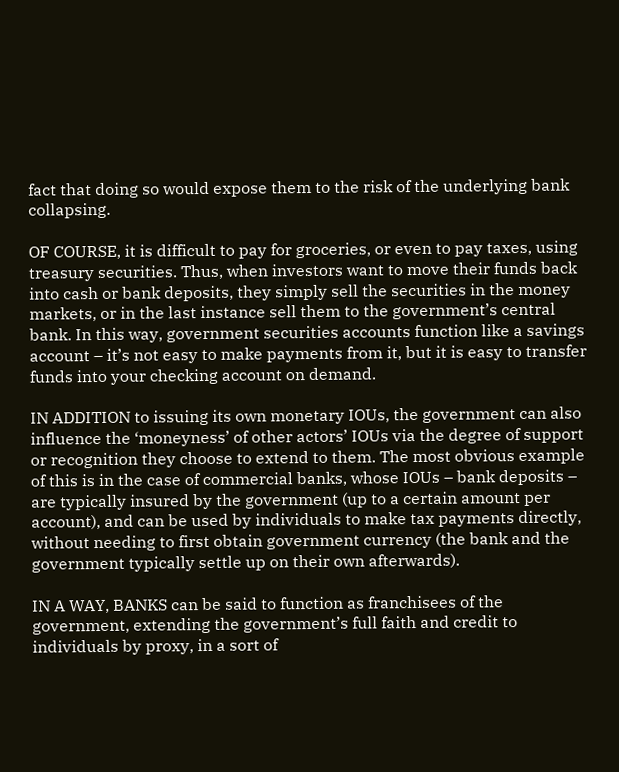fact that doing so would expose them to the risk of the underlying bank collapsing.

OF COURSE, it is difficult to pay for groceries, or even to pay taxes, using treasury securities. Thus, when investors want to move their funds back into cash or bank deposits, they simply sell the securities in the money markets, or in the last instance sell them to the government’s central bank. In this way, government securities accounts function like a savings account – it’s not easy to make payments from it, but it is easy to transfer funds into your checking account on demand.

IN ADDITION to issuing its own monetary IOUs, the government can also influence the ‘moneyness’ of other actors’ IOUs via the degree of support or recognition they choose to extend to them. The most obvious example of this is in the case of commercial banks, whose IOUs – bank deposits – are typically insured by the government (up to a certain amount per account), and can be used by individuals to make tax payments directly, without needing to first obtain government currency (the bank and the government typically settle up on their own afterwards).

IN A WAY, BANKS can be said to function as franchisees of the government, extending the government’s full faith and credit to individuals by proxy, in a sort of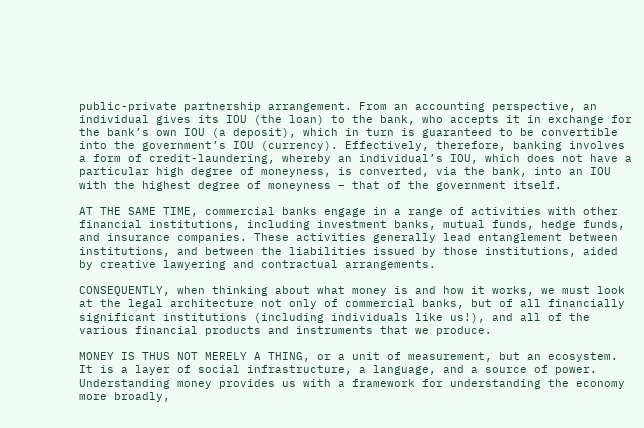public-private partnership arrangement. From an accounting perspective, an individual gives its IOU (the loan) to the bank, who accepts it in exchange for the bank’s own IOU (a deposit), which in turn is guaranteed to be convertible into the government’s IOU (currency). Effectively, therefore, banking involves a form of credit-laundering, whereby an individual’s IOU, which does not have a particular high degree of moneyness, is converted, via the bank, into an IOU with the highest degree of moneyness – that of the government itself.

AT THE SAME TIME, commercial banks engage in a range of activities with other financial institutions, including investment banks, mutual funds, hedge funds, and insurance companies. These activities generally lead entanglement between institutions, and between the liabilities issued by those institutions, aided by creative lawyering and contractual arrangements.

CONSEQUENTLY, when thinking about what money is and how it works, we must look at the legal architecture not only of commercial banks, but of all financially significant institutions (including individuals like us!), and all of the various financial products and instruments that we produce.

MONEY IS THUS NOT MERELY A THING, or a unit of measurement, but an ecosystem. It is a layer of social infrastructure, a language, and a source of power. Understanding money provides us with a framework for understanding the economy more broadly,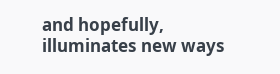and hopefully, illuminates new ways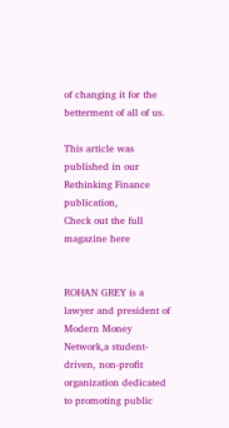of changing it for the betterment of all of us.

This article was published in our Rethinking Finance publication,
Check out the full magazine here


ROHAN GREY is a lawyer and president of Modern Money Network,a student-driven, non-profit organization dedicated to promoting public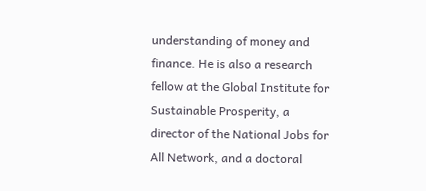understanding of money and finance. He is also a research fellow at the Global Institute for Sustainable Prosperity, a director of the National Jobs for All Network, and a doctoral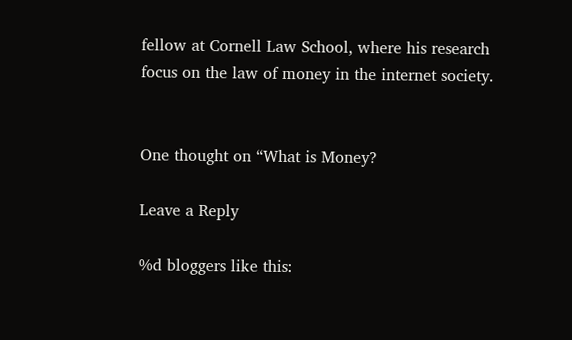fellow at Cornell Law School, where his research focus on the law of money in the internet society.


One thought on “What is Money?

Leave a Reply

%d bloggers like this: